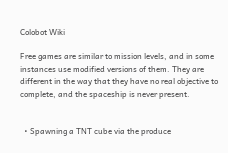Colobot Wiki

Free games are similar to mission levels, and in some instances use modified versions of them. They are different in the way that they have no real objective to complete, and the spaceship is never present.


  • Spawning a TNT cube via the produce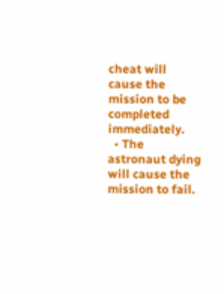cheat will cause the mission to be completed immediately.
  • The astronaut dying will cause the mission to fail.